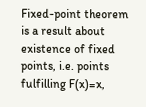Fixed-point theorem is a result about existence of fixed points, i.e. points fulfilling F(x)=x,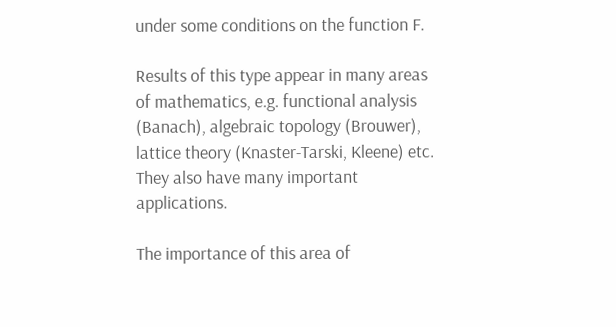under some conditions on the function F.

Results of this type appear in many areas of mathematics, e.g. functional analysis (Banach), algebraic topology (Brouwer), lattice theory (Knaster-Tarski, Kleene) etc. They also have many important applications.

The importance of this area of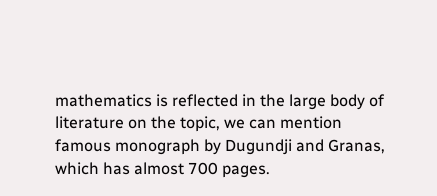mathematics is reflected in the large body of literature on the topic, we can mention famous monograph by Dugundji and Granas, which has almost 700 pages.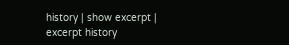history | show excerpt | excerpt history